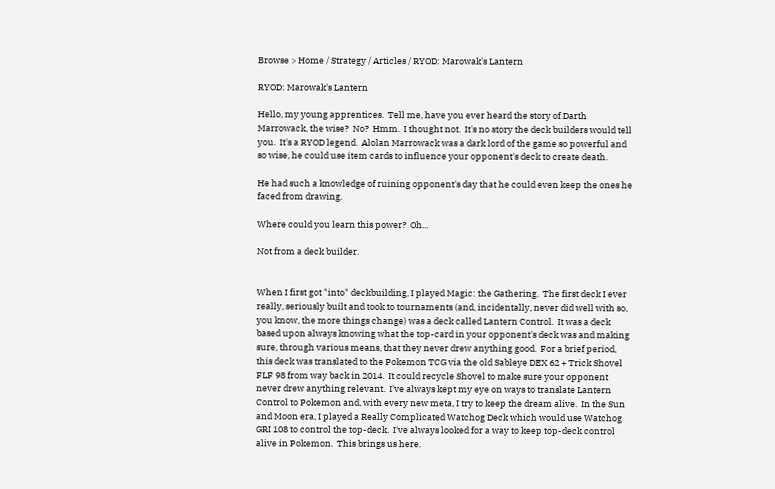Browse > Home / Strategy / Articles / RYOD: Marowak's Lantern

RYOD: Marowak's Lantern

Hello, my young apprentices.  Tell me, have you ever heard the story of Darth Marrowack, the wise?  No?  Hmm.  I thought not.  It's no story the deck builders would tell you.  It's a RYOD legend.  Alolan Marrowack was a dark lord of the game so powerful and so wise, he could use item cards to influence your opponent's deck to create death.

He had such a knowledge of ruining opponent's day that he could even keep the ones he faced from drawing.

Where could you learn this power?  Oh...

Not from a deck builder.


When I first got "into" deckbuilding, I played Magic: the Gathering.  The first deck I ever really, seriously built and took to tournaments (and, incidentally, never did well with so, you know, the more things change) was a deck called Lantern Control.  It was a deck based upon always knowing what the top-card in your opponent's deck was and making sure, through various means, that they never drew anything good.  For a brief period, this deck was translated to the Pokemon TCG via the old Sableye DEX 62 + Trick Shovel FLF 98 from way back in 2014.  It could recycle Shovel to make sure your opponent never drew anything relevant.  I've always kept my eye on ways to translate Lantern Control to Pokemon and, with every new meta, I try to keep the dream alive.  In the Sun and Moon era, I played a Really Complicated Watchog Deck which would use Watchog GRI 108 to control the top-deck.  I've always looked for a way to keep top-deck control alive in Pokemon.  This brings us here.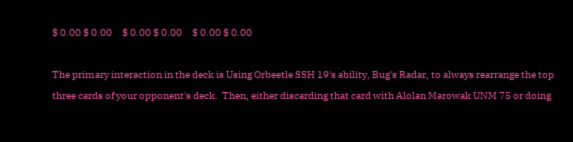$ 0.00 $ 0.00     $ 0.00 $ 0.00     $ 0.00 $ 0.00

The primary interaction in the deck is Using Orbeetle SSH 19's ability, Bug's Radar, to always rearrange the top three cards of your opponent's deck.  Then, either discarding that card with Alolan Marowak UNM 75 or doing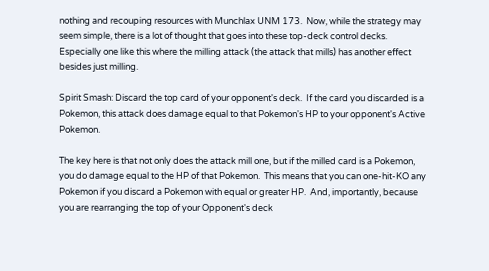nothing and recouping resources with Munchlax UNM 173.  Now, while the strategy may seem simple, there is a lot of thought that goes into these top-deck control decks.  Especially one like this where the milling attack (the attack that mills) has another effect besides just milling.

Spirit Smash: Discard the top card of your opponent's deck.  If the card you discarded is a Pokemon, this attack does damage equal to that Pokemon's HP to your opponent's Active Pokemon.

The key here is that not only does the attack mill one, but if the milled card is a Pokemon, you do damage equal to the HP of that Pokemon.  This means that you can one-hit-KO any Pokemon if you discard a Pokemon with equal or greater HP.  And, importantly, because you are rearranging the top of your Opponent's deck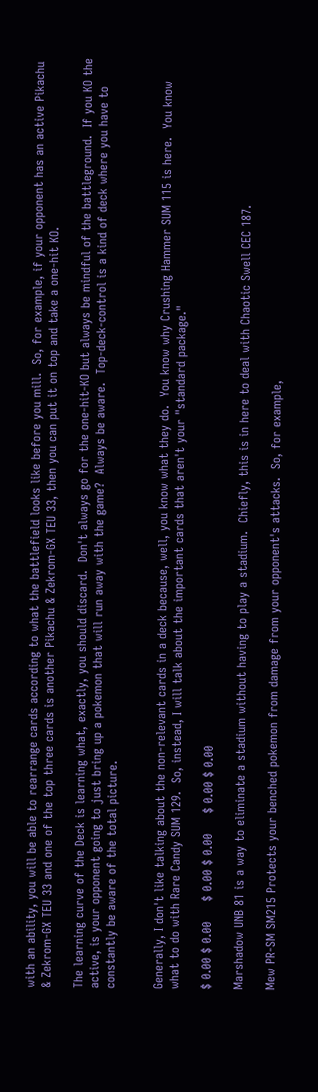with an ability, you will be able to rearrange cards according to what the battlefield looks like before you mill.  So, for example, if your opponent has an active Pikachu & Zekrom-GX TEU 33 and one of the top three cards is another Pikachu & Zekrom-GX TEU 33, then you can put it on top and take a one-hit KO.

The learning curve of the Deck is learning what, exactly, you should discard.  Don't always go for the one-hit-KO but always be mindful of the battleground.  If you KO the active, is your opponent going to just bring up a pokemon that will run away with the game?  Always be aware.  Top-deck-control is a kind of deck where you have to constantly be aware of the total picture.


Generally, I don't like talking about the non-relevant cards in a deck because, well, you know what they do.  You know why Crushing Hammer SUM 115 is here.  You know what to do with Rare Candy SUM 129.  So, instead, I will talk about the important cards that aren't your "standard package."

$ 0.00 $ 0.00     $ 0.00 $ 0.00     $ 0.00 $ 0.00

Marshadow UNB 81 is a way to eliminate a stadium without having to play a stadium.  Chiefly, this is in here to deal with Chaotic Swell CEC 187.

Mew PR-SM SM215 Protects your benched pokemon from damage from your opponent's attacks.  So, for example,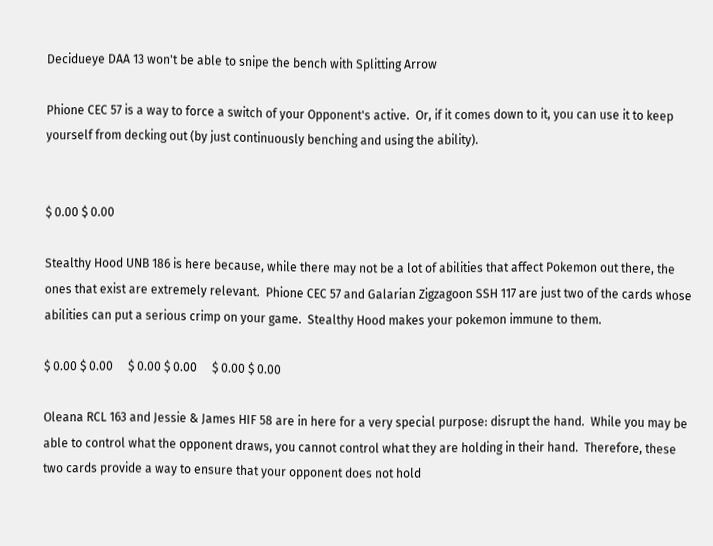Decidueye DAA 13 won't be able to snipe the bench with Splitting Arrow

Phione CEC 57 is a way to force a switch of your Opponent's active.  Or, if it comes down to it, you can use it to keep yourself from decking out (by just continuously benching and using the ability).


$ 0.00 $ 0.00

Stealthy Hood UNB 186 is here because, while there may not be a lot of abilities that affect Pokemon out there, the ones that exist are extremely relevant.  Phione CEC 57 and Galarian Zigzagoon SSH 117 are just two of the cards whose abilities can put a serious crimp on your game.  Stealthy Hood makes your pokemon immune to them.

$ 0.00 $ 0.00     $ 0.00 $ 0.00     $ 0.00 $ 0.00

Oleana RCL 163 and Jessie & James HIF 58 are in here for a very special purpose: disrupt the hand.  While you may be able to control what the opponent draws, you cannot control what they are holding in their hand.  Therefore, these two cards provide a way to ensure that your opponent does not hold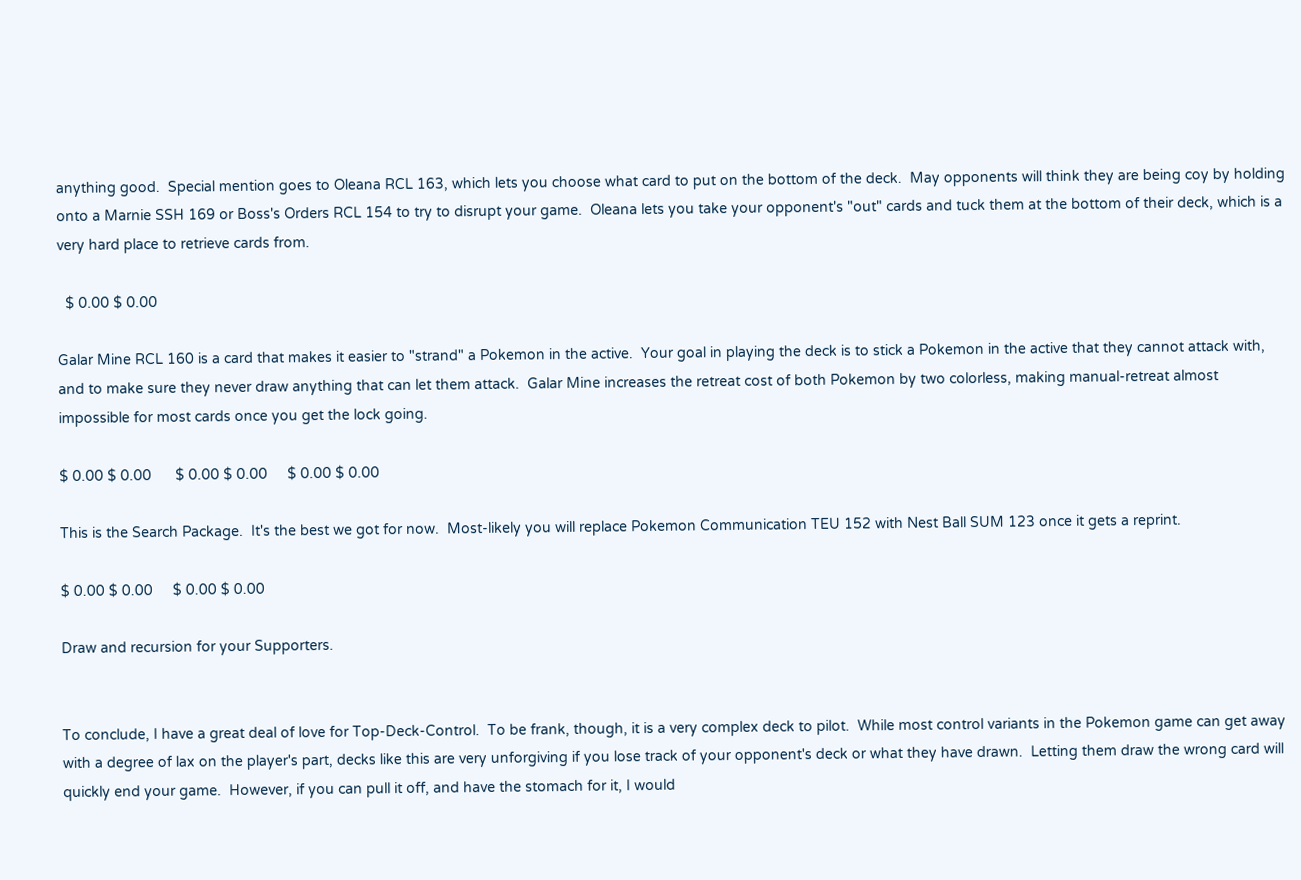anything good.  Special mention goes to Oleana RCL 163, which lets you choose what card to put on the bottom of the deck.  May opponents will think they are being coy by holding onto a Marnie SSH 169 or Boss's Orders RCL 154 to try to disrupt your game.  Oleana lets you take your opponent's "out" cards and tuck them at the bottom of their deck, which is a very hard place to retrieve cards from.

  $ 0.00 $ 0.00

Galar Mine RCL 160 is a card that makes it easier to "strand" a Pokemon in the active.  Your goal in playing the deck is to stick a Pokemon in the active that they cannot attack with, and to make sure they never draw anything that can let them attack.  Galar Mine increases the retreat cost of both Pokemon by two colorless, making manual-retreat almost impossible for most cards once you get the lock going.

$ 0.00 $ 0.00      $ 0.00 $ 0.00     $ 0.00 $ 0.00

This is the Search Package.  It's the best we got for now.  Most-likely you will replace Pokemon Communication TEU 152 with Nest Ball SUM 123 once it gets a reprint.

$ 0.00 $ 0.00     $ 0.00 $ 0.00

Draw and recursion for your Supporters.


To conclude, I have a great deal of love for Top-Deck-Control.  To be frank, though, it is a very complex deck to pilot.  While most control variants in the Pokemon game can get away with a degree of lax on the player's part, decks like this are very unforgiving if you lose track of your opponent's deck or what they have drawn.  Letting them draw the wrong card will quickly end your game.  However, if you can pull it off, and have the stomach for it, I would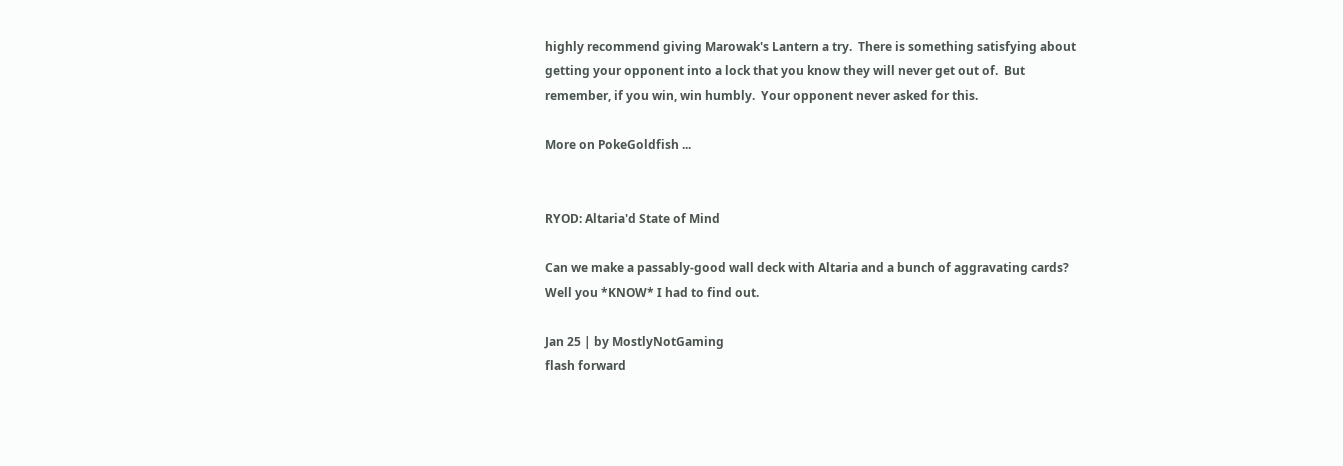highly recommend giving Marowak's Lantern a try.  There is something satisfying about getting your opponent into a lock that you know they will never get out of.  But remember, if you win, win humbly.  Your opponent never asked for this.

More on PokeGoldfish ...


RYOD: Altaria'd State of Mind

Can we make a passably-good wall deck with Altaria and a bunch of aggravating cards? Well you *KNOW* I had to find out.

Jan 25 | by MostlyNotGaming
flash forward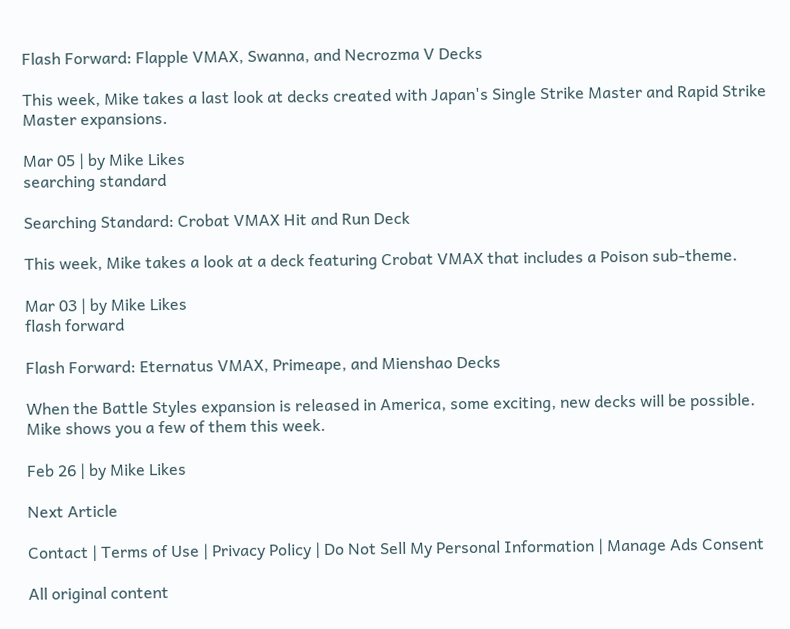Flash Forward: Flapple VMAX, Swanna, and Necrozma V Decks

This week, Mike takes a last look at decks created with Japan's Single Strike Master and Rapid Strike Master expansions.

Mar 05 | by Mike Likes
searching standard

Searching Standard: Crobat VMAX Hit and Run Deck

This week, Mike takes a look at a deck featuring Crobat VMAX that includes a Poison sub-theme.

Mar 03 | by Mike Likes
flash forward

Flash Forward: Eternatus VMAX, Primeape, and Mienshao Decks

When the Battle Styles expansion is released in America, some exciting, new decks will be possible. Mike shows you a few of them this week.

Feb 26 | by Mike Likes

Next Article

Contact | Terms of Use | Privacy Policy | Do Not Sell My Personal Information | Manage Ads Consent

All original content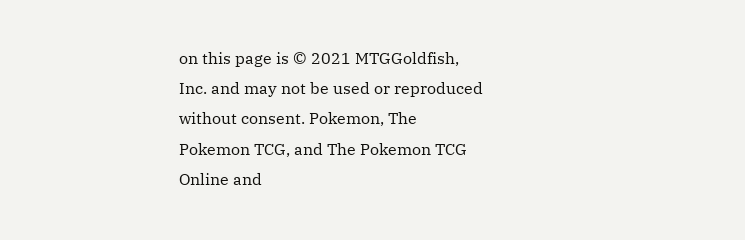on this page is © 2021 MTGGoldfish, Inc. and may not be used or reproduced without consent. Pokemon, The Pokemon TCG, and The Pokemon TCG Online and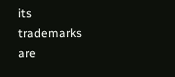its trademarks are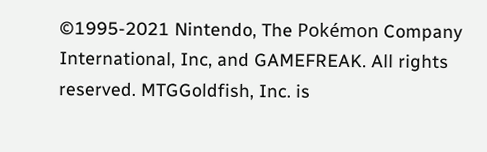©1995-2021 Nintendo, The Pokémon Company International, Inc, and GAMEFREAK. All rights reserved. MTGGoldfish, Inc. is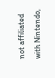not affiliated with Nintendo,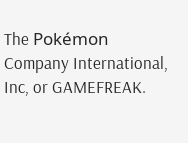The Pokémon Company International, Inc, or GAMEFREAK.